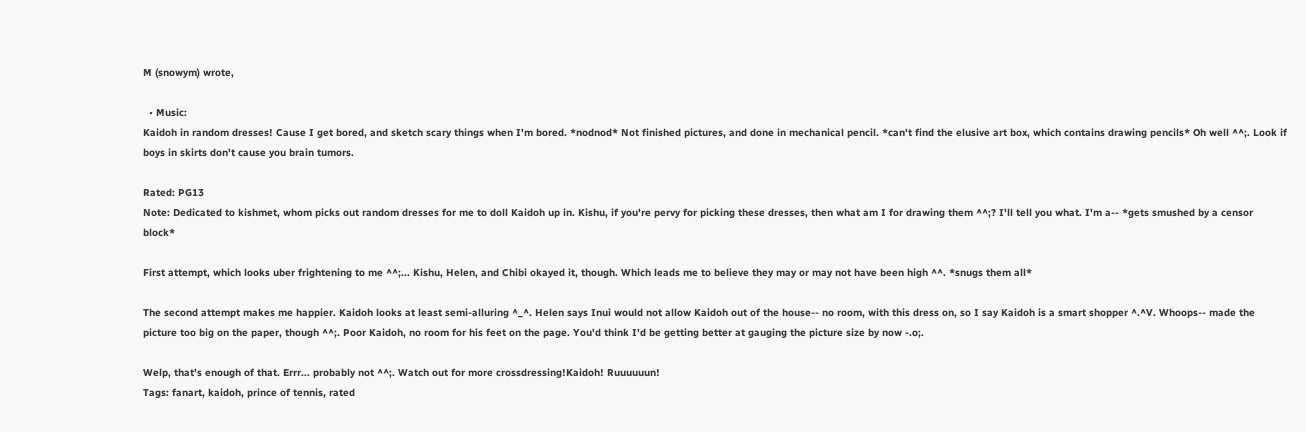M (snowym) wrote,

  • Music:
Kaidoh in random dresses! Cause I get bored, and sketch scary things when I'm bored. *nodnod* Not finished pictures, and done in mechanical pencil. *can't find the elusive art box, which contains drawing pencils* Oh well ^^;. Look if boys in skirts don't cause you brain tumors.

Rated: PG13
Note: Dedicated to kishmet, whom picks out random dresses for me to doll Kaidoh up in. Kishu, if you're pervy for picking these dresses, then what am I for drawing them ^^;? I'll tell you what. I'm a-- *gets smushed by a censor block*

First attempt, which looks uber frightening to me ^^;... Kishu, Helen, and Chibi okayed it, though. Which leads me to believe they may or may not have been high ^^. *snugs them all*

The second attempt makes me happier. Kaidoh looks at least semi-alluring ^_^. Helen says Inui would not allow Kaidoh out of the house-- no room, with this dress on, so I say Kaidoh is a smart shopper ^.^V. Whoops-- made the picture too big on the paper, though ^^;. Poor Kaidoh, no room for his feet on the page. You'd think I'd be getting better at gauging the picture size by now -.o;.

Welp, that's enough of that. Errr... probably not ^^;. Watch out for more crossdressing!Kaidoh! Ruuuuuun!
Tags: fanart, kaidoh, prince of tennis, rated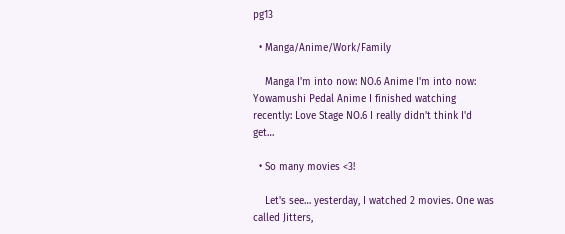pg13

  • Manga/Anime/Work/Family

    Manga I'm into now: NO.6 Anime I'm into now: Yowamushi Pedal Anime I finished watching recently: Love Stage NO.6 I really didn't think I'd get…

  • So many movies <3!

    Let's see… yesterday, I watched 2 movies. One was called Jitters,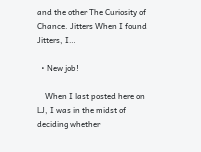and the other The Curiosity of Chance. Jitters When I found Jitters, I…

  • New job!

    When I last posted here on LJ, I was in the midst of deciding whether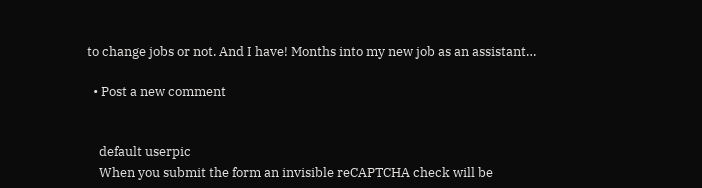to change jobs or not. And I have! Months into my new job as an assistant…

  • Post a new comment


    default userpic
    When you submit the form an invisible reCAPTCHA check will be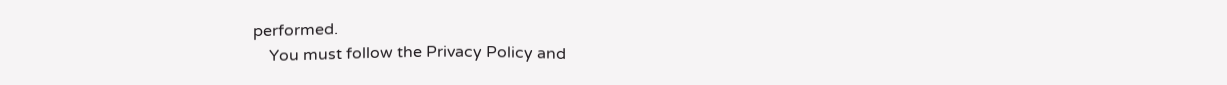performed.
    You must follow the Privacy Policy and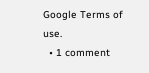Google Terms of use.
  • 1 comment